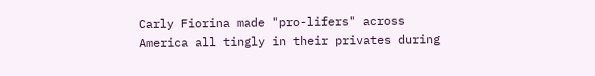Carly Fiorina made "pro-lifers" across America all tingly in their privates during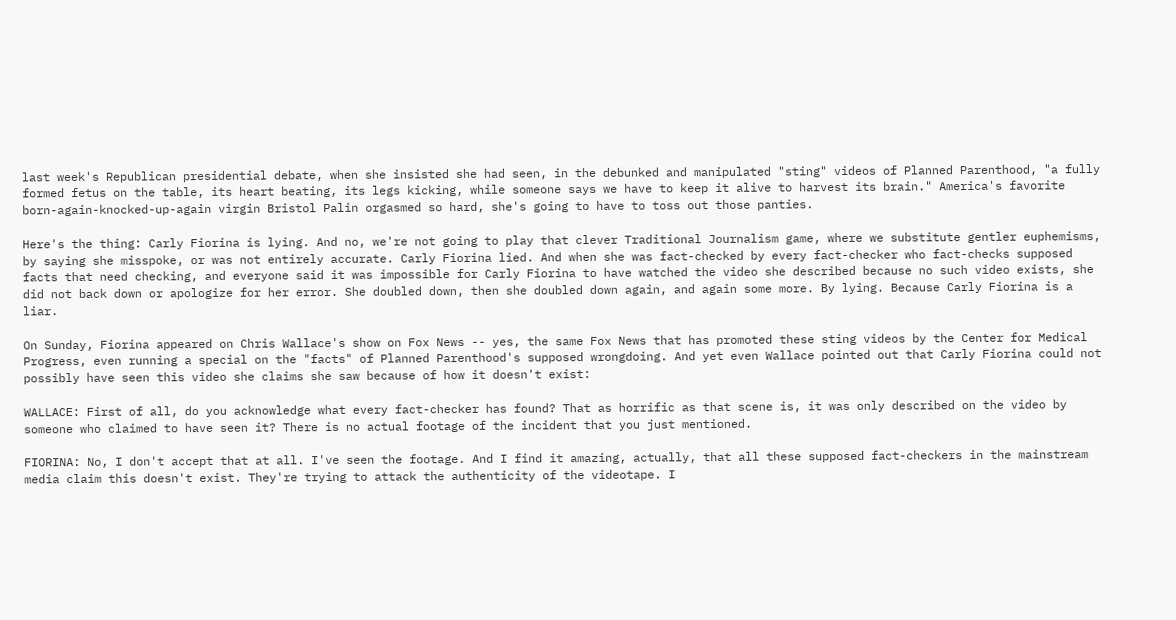last week's Republican presidential debate, when she insisted she had seen, in the debunked and manipulated "sting" videos of Planned Parenthood, "a fully formed fetus on the table, its heart beating, its legs kicking, while someone says we have to keep it alive to harvest its brain." America's favorite born-again-knocked-up-again virgin Bristol Palin orgasmed so hard, she's going to have to toss out those panties.

Here's the thing: Carly Fiorina is lying. And no, we're not going to play that clever Traditional Journalism game, where we substitute gentler euphemisms, by saying she misspoke, or was not entirely accurate. Carly Fiorina lied. And when she was fact-checked by every fact-checker who fact-checks supposed facts that need checking, and everyone said it was impossible for Carly Fiorina to have watched the video she described because no such video exists, she did not back down or apologize for her error. She doubled down, then she doubled down again, and again some more. By lying. Because Carly Fiorina is a liar.

On Sunday, Fiorina appeared on Chris Wallace's show on Fox News -- yes, the same Fox News that has promoted these sting videos by the Center for Medical Progress, even running a special on the "facts" of Planned Parenthood's supposed wrongdoing. And yet even Wallace pointed out that Carly Fiorina could not possibly have seen this video she claims she saw because of how it doesn't exist:

WALLACE: First of all, do you acknowledge what every fact-checker has found? That as horrific as that scene is, it was only described on the video by someone who claimed to have seen it? There is no actual footage of the incident that you just mentioned.

FIORINA: No, I don't accept that at all. I've seen the footage. And I find it amazing, actually, that all these supposed fact-checkers in the mainstream media claim this doesn't exist. They're trying to attack the authenticity of the videotape. I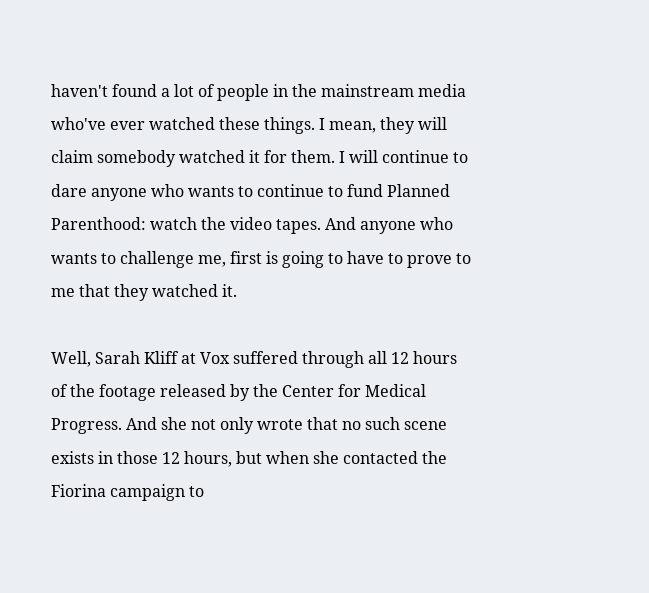haven't found a lot of people in the mainstream media who've ever watched these things. I mean, they will claim somebody watched it for them. I will continue to dare anyone who wants to continue to fund Planned Parenthood: watch the video tapes. And anyone who wants to challenge me, first is going to have to prove to me that they watched it.

Well, Sarah Kliff at Vox suffered through all 12 hours of the footage released by the Center for Medical Progress. And she not only wrote that no such scene exists in those 12 hours, but when she contacted the Fiorina campaign to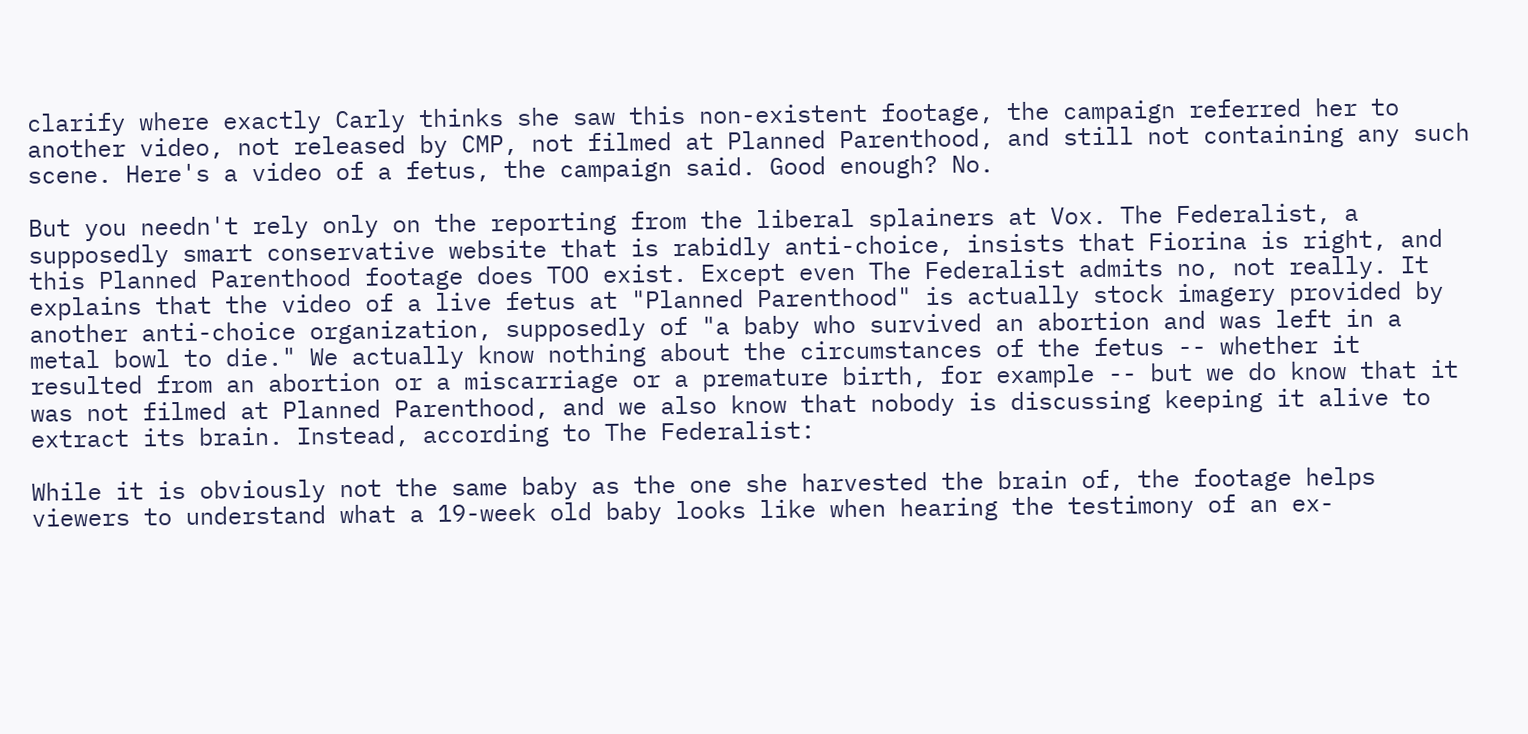clarify where exactly Carly thinks she saw this non-existent footage, the campaign referred her to another video, not released by CMP, not filmed at Planned Parenthood, and still not containing any such scene. Here's a video of a fetus, the campaign said. Good enough? No.

But you needn't rely only on the reporting from the liberal splainers at Vox. The Federalist, a supposedly smart conservative website that is rabidly anti-choice, insists that Fiorina is right, and this Planned Parenthood footage does TOO exist. Except even The Federalist admits no, not really. It explains that the video of a live fetus at "Planned Parenthood" is actually stock imagery provided by another anti-choice organization, supposedly of "a baby who survived an abortion and was left in a metal bowl to die." We actually know nothing about the circumstances of the fetus -- whether it resulted from an abortion or a miscarriage or a premature birth, for example -- but we do know that it was not filmed at Planned Parenthood, and we also know that nobody is discussing keeping it alive to extract its brain. Instead, according to The Federalist:

While it is obviously not the same baby as the one she harvested the brain of, the footage helps viewers to understand what a 19-week old baby looks like when hearing the testimony of an ex-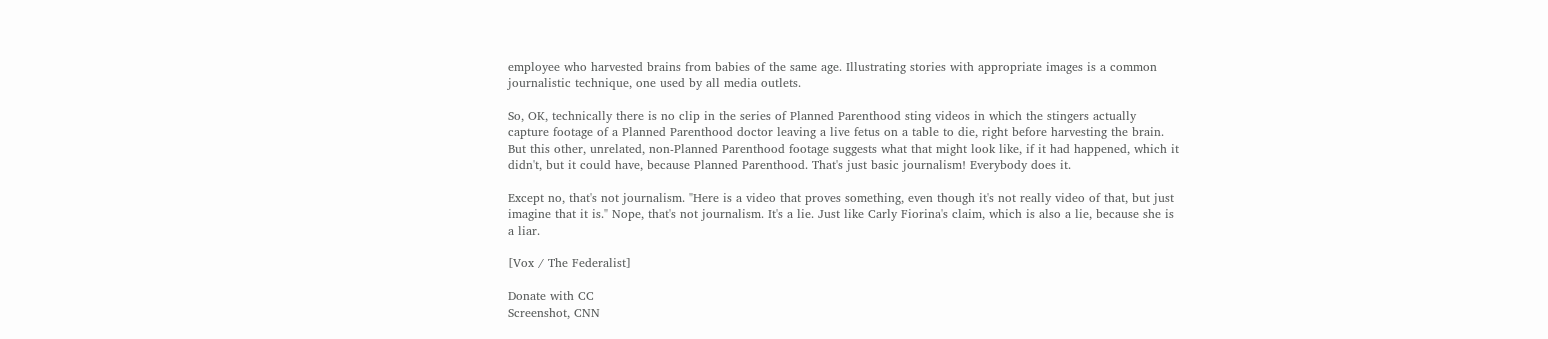employee who harvested brains from babies of the same age. Illustrating stories with appropriate images is a common journalistic technique, one used by all media outlets.

So, OK, technically there is no clip in the series of Planned Parenthood sting videos in which the stingers actually capture footage of a Planned Parenthood doctor leaving a live fetus on a table to die, right before harvesting the brain. But this other, unrelated, non-Planned Parenthood footage suggests what that might look like, if it had happened, which it didn't, but it could have, because Planned Parenthood. That's just basic journalism! Everybody does it.

Except no, that's not journalism. "Here is a video that proves something, even though it's not really video of that, but just imagine that it is." Nope, that's not journalism. It's a lie. Just like Carly Fiorina's claim, which is also a lie, because she is a liar.

[Vox / The Federalist]

Donate with CC
Screenshot, CNN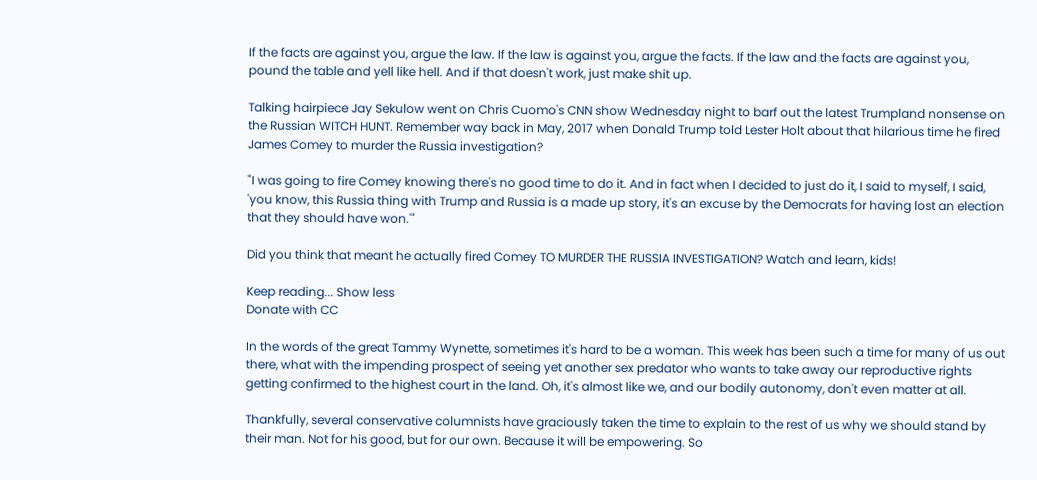If the facts are against you, argue the law. If the law is against you, argue the facts. If the law and the facts are against you, pound the table and yell like hell. And if that doesn't work, just make shit up.

Talking hairpiece Jay Sekulow went on Chris Cuomo's CNN show Wednesday night to barf out the latest Trumpland nonsense on the Russian WITCH HUNT. Remember way back in May, 2017 when Donald Trump told Lester Holt about that hilarious time he fired James Comey to murder the Russia investigation?

"I was going to fire Comey knowing there's no good time to do it. And in fact when I decided to just do it, I said to myself, I said, 'you know, this Russia thing with Trump and Russia is a made up story, it's an excuse by the Democrats for having lost an election that they should have won.'"

Did you think that meant he actually fired Comey TO MURDER THE RUSSIA INVESTIGATION? Watch and learn, kids!

Keep reading... Show less
Donate with CC

In the words of the great Tammy Wynette, sometimes it's hard to be a woman. This week has been such a time for many of us out there, what with the impending prospect of seeing yet another sex predator who wants to take away our reproductive rights getting confirmed to the highest court in the land. Oh, it's almost like we, and our bodily autonomy, don't even matter at all.

Thankfully, several conservative columnists have graciously taken the time to explain to the rest of us why we should stand by their man. Not for his good, but for our own. Because it will be empowering. So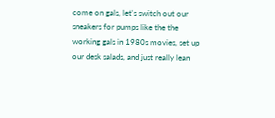come on gals, let's switch out our sneakers for pumps like the the working gals in 1980s movies, set up our desk salads, and just really lean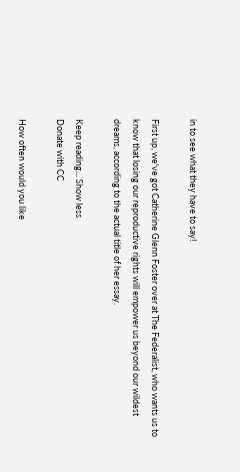in to see what they have to say!

First up, we've got Catherine Glenn Foster over at The Federalist, who wants us to know that losing our reproductive rights will empower us beyond our wildest dreams, according to the actual title of her essay.

Keep reading... Show less
Donate with CC

How often would you like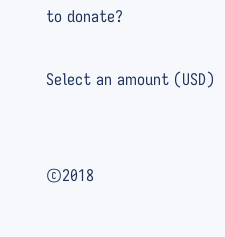to donate?

Select an amount (USD)


©2018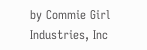by Commie Girl Industries, Inc